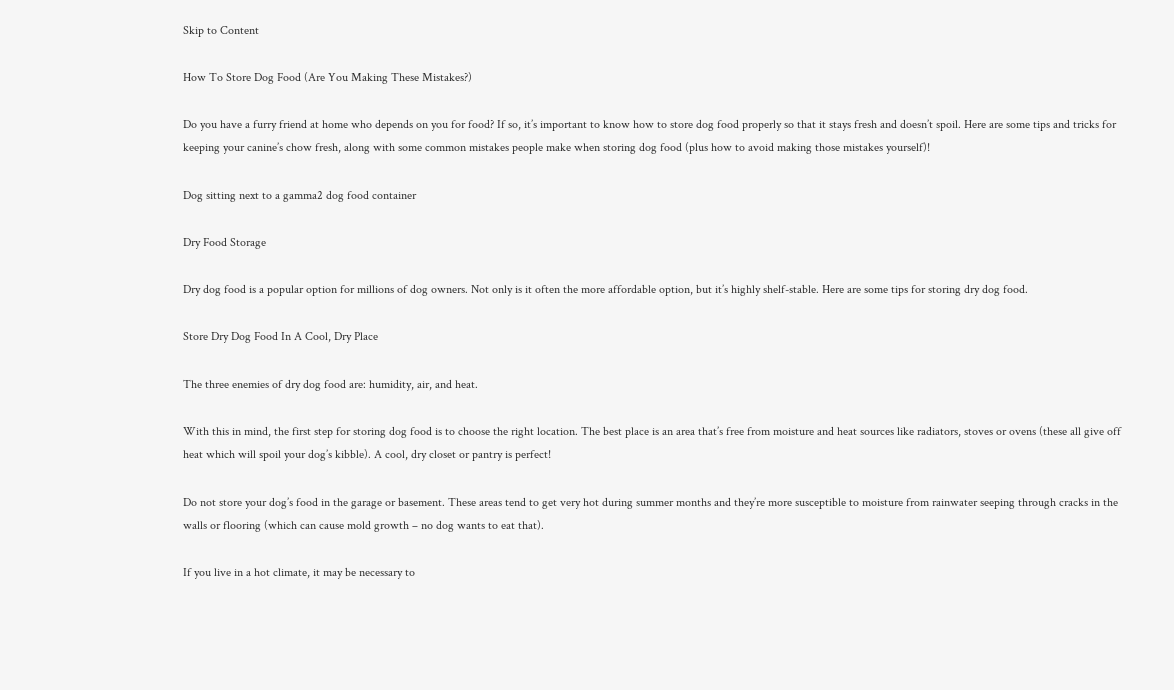Skip to Content

How To Store Dog Food (Are You Making These Mistakes?)

Do you have a furry friend at home who depends on you for food? If so, it’s important to know how to store dog food properly so that it stays fresh and doesn’t spoil. Here are some tips and tricks for keeping your canine’s chow fresh, along with some common mistakes people make when storing dog food (plus how to avoid making those mistakes yourself)!

Dog sitting next to a gamma2 dog food container

Dry Food Storage

Dry dog food is a popular option for millions of dog owners. Not only is it often the more affordable option, but it’s highly shelf-stable. Here are some tips for storing dry dog food.

Store Dry Dog Food In A Cool, Dry Place

The three enemies of dry dog food are: humidity, air, and heat.

With this in mind, the first step for storing dog food is to choose the right location. The best place is an area that’s free from moisture and heat sources like radiators, stoves or ovens (these all give off heat which will spoil your dog’s kibble). A cool, dry closet or pantry is perfect!

Do not store your dog’s food in the garage or basement. These areas tend to get very hot during summer months and they’re more susceptible to moisture from rainwater seeping through cracks in the walls or flooring (which can cause mold growth – no dog wants to eat that).

If you live in a hot climate, it may be necessary to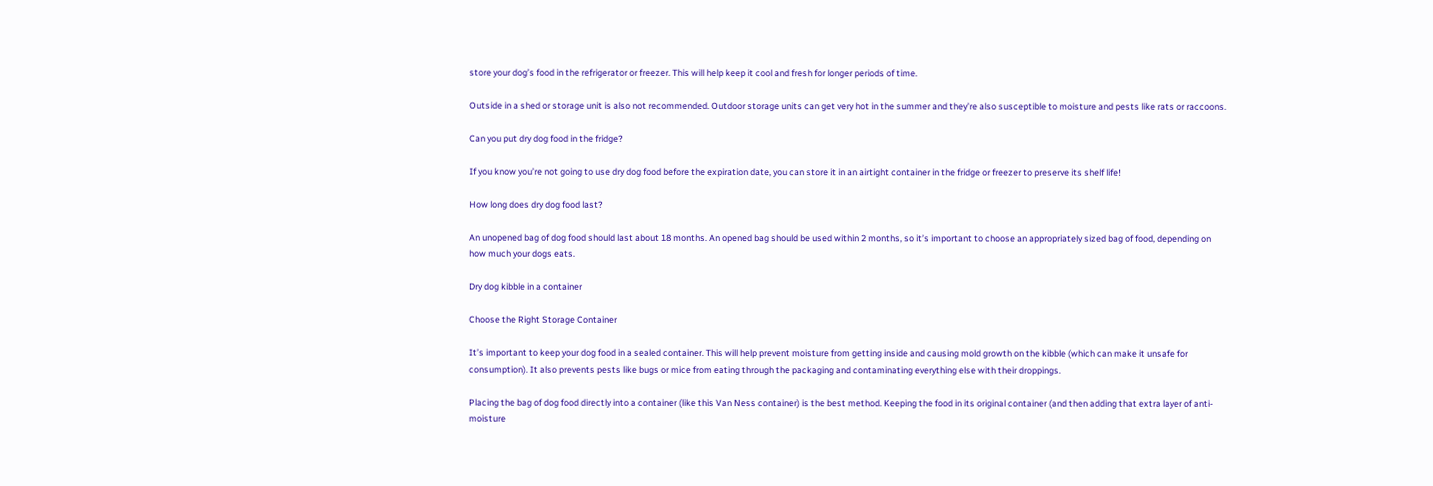store your dog’s food in the refrigerator or freezer. This will help keep it cool and fresh for longer periods of time.

Outside in a shed or storage unit is also not recommended. Outdoor storage units can get very hot in the summer and they’re also susceptible to moisture and pests like rats or raccoons.

Can you put dry dog food in the fridge?

If you know you’re not going to use dry dog food before the expiration date, you can store it in an airtight container in the fridge or freezer to preserve its shelf life!

How long does dry dog food last?

An unopened bag of dog food should last about 18 months. An opened bag should be used within 2 months, so it’s important to choose an appropriately sized bag of food, depending on how much your dogs eats.

Dry dog kibble in a container

Choose the Right Storage Container

It’s important to keep your dog food in a sealed container. This will help prevent moisture from getting inside and causing mold growth on the kibble (which can make it unsafe for consumption). It also prevents pests like bugs or mice from eating through the packaging and contaminating everything else with their droppings.

Placing the bag of dog food directly into a container (like this Van Ness container) is the best method. Keeping the food in its original container (and then adding that extra layer of anti-moisture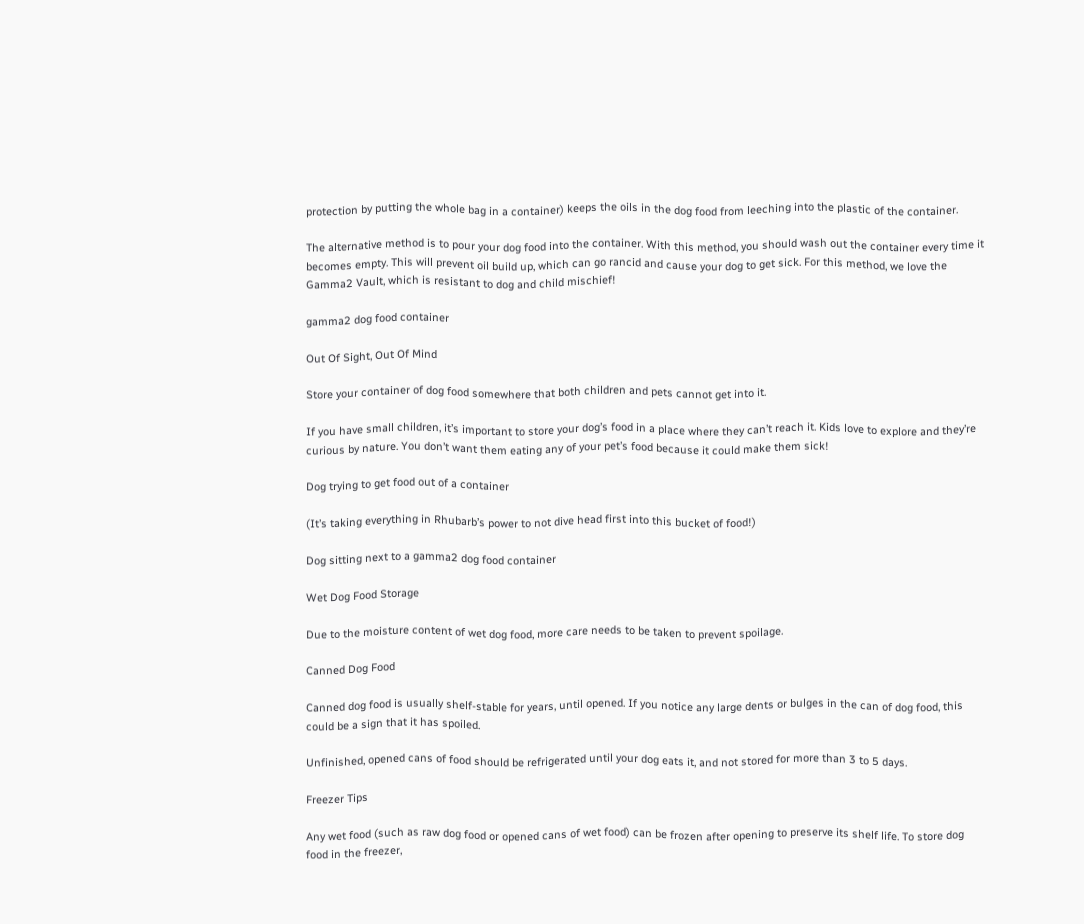protection by putting the whole bag in a container) keeps the oils in the dog food from leeching into the plastic of the container.

The alternative method is to pour your dog food into the container. With this method, you should wash out the container every time it becomes empty. This will prevent oil build up, which can go rancid and cause your dog to get sick. For this method, we love the Gamma2 Vault, which is resistant to dog and child mischief!

gamma2 dog food container

Out Of Sight, Out Of Mind

Store your container of dog food somewhere that both children and pets cannot get into it.

If you have small children, it’s important to store your dog’s food in a place where they can’t reach it. Kids love to explore and they’re curious by nature. You don’t want them eating any of your pet’s food because it could make them sick!

Dog trying to get food out of a container

(It’s taking everything in Rhubarb’s power to not dive head first into this bucket of food!)

Dog sitting next to a gamma2 dog food container

Wet Dog Food Storage

Due to the moisture content of wet dog food, more care needs to be taken to prevent spoilage.

Canned Dog Food

Canned dog food is usually shelf-stable for years, until opened. If you notice any large dents or bulges in the can of dog food, this could be a sign that it has spoiled.

Unfinished, opened cans of food should be refrigerated until your dog eats it, and not stored for more than 3 to 5 days.

Freezer Tips

Any wet food (such as raw dog food or opened cans of wet food) can be frozen after opening to preserve its shelf life. To store dog food in the freezer,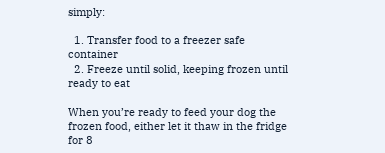simply:

  1. Transfer food to a freezer safe container
  2. Freeze until solid, keeping frozen until ready to eat

When you’re ready to feed your dog the frozen food, either let it thaw in the fridge for 8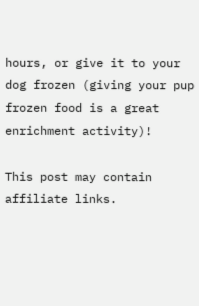hours, or give it to your dog frozen (giving your pup frozen food is a great enrichment activity)!

This post may contain affiliate links.